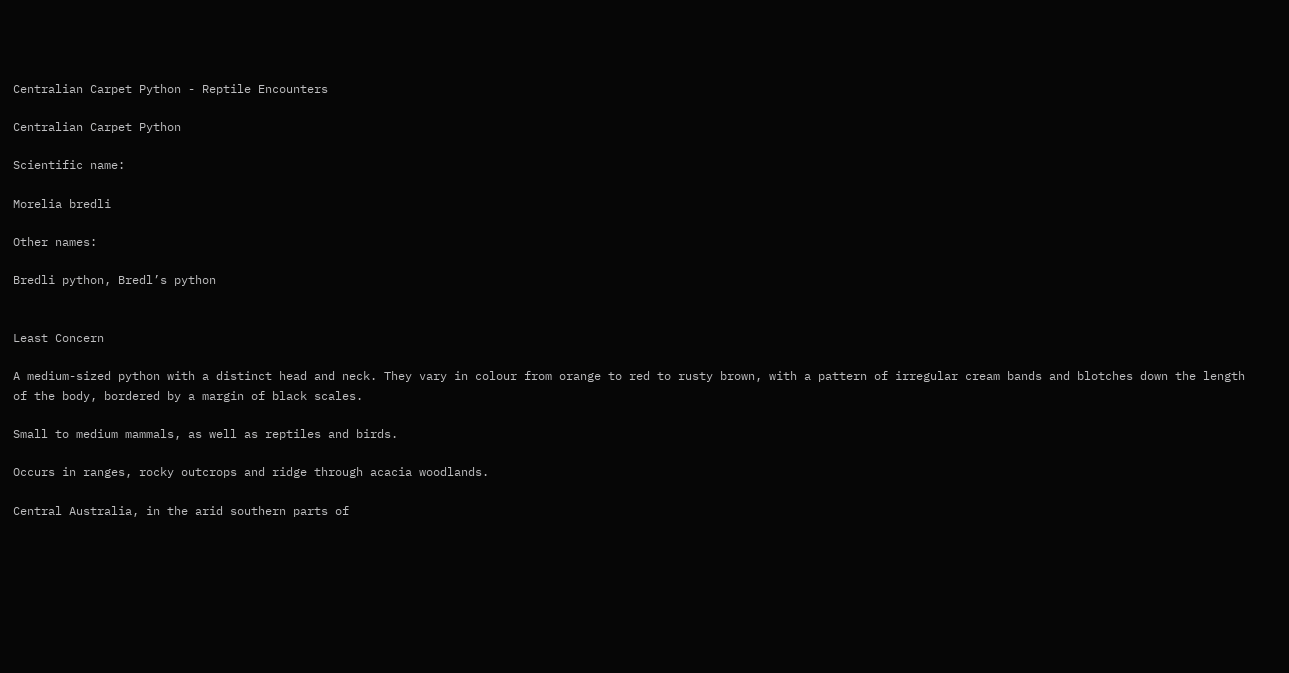Centralian Carpet Python - Reptile Encounters

Centralian Carpet Python

Scientific name:

Morelia bredli

Other names:

Bredli python, Bredl’s python


Least Concern

A medium-sized python with a distinct head and neck. They vary in colour from orange to red to rusty brown, with a pattern of irregular cream bands and blotches down the length of the body, bordered by a margin of black scales.

Small to medium mammals, as well as reptiles and birds.

Occurs in ranges, rocky outcrops and ridge through acacia woodlands.

Central Australia, in the arid southern parts of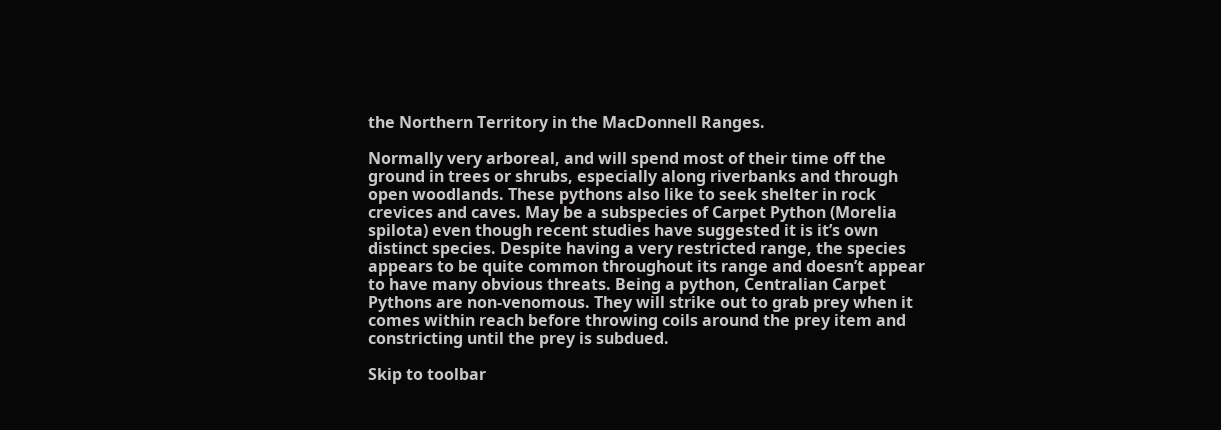the Northern Territory in the MacDonnell Ranges.

Normally very arboreal, and will spend most of their time off the ground in trees or shrubs, especially along riverbanks and through open woodlands. These pythons also like to seek shelter in rock crevices and caves. May be a subspecies of Carpet Python (Morelia spilota) even though recent studies have suggested it is it’s own distinct species. Despite having a very restricted range, the species appears to be quite common throughout its range and doesn’t appear to have many obvious threats. Being a python, Centralian Carpet Pythons are non-venomous. They will strike out to grab prey when it comes within reach before throwing coils around the prey item and constricting until the prey is subdued.

Skip to toolbar